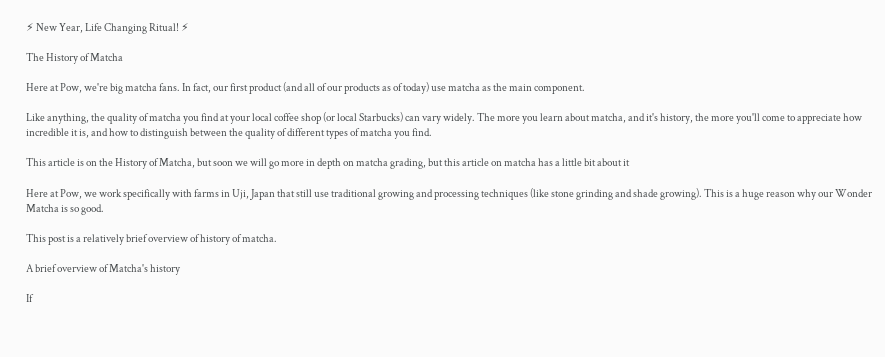⚡ New Year, Life Changing Ritual! ⚡

The History of Matcha

Here at Pow, we're big matcha fans. In fact, our first product (and all of our products as of today) use matcha as the main component.

Like anything, the quality of matcha you find at your local coffee shop (or local Starbucks) can vary widely. The more you learn about matcha, and it's history, the more you'll come to appreciate how incredible it is, and how to distinguish between the quality of different types of matcha you find.

This article is on the History of Matcha, but soon we will go more in depth on matcha grading, but this article on matcha has a little bit about it

Here at Pow, we work specifically with farms in Uji, Japan that still use traditional growing and processing techniques (like stone grinding and shade growing). This is a huge reason why our Wonder Matcha is so good.

This post is a relatively brief overview of history of matcha.

A brief overview of Matcha's history

If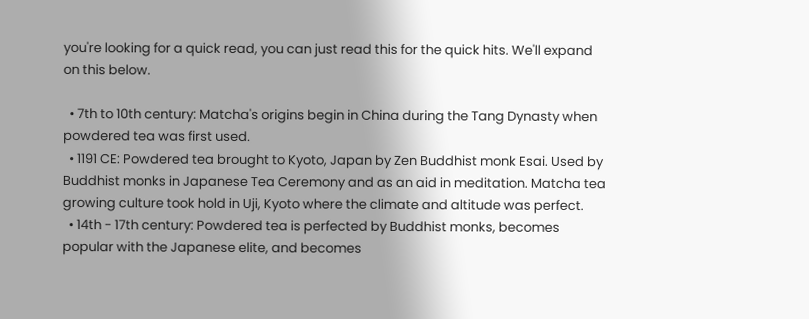you're looking for a quick read, you can just read this for the quick hits. We'll expand on this below.

  • 7th to 10th century: Matcha's origins begin in China during the Tang Dynasty when powdered tea was first used.
  • 1191 CE: Powdered tea brought to Kyoto, Japan by Zen Buddhist monk Esai. Used by Buddhist monks in Japanese Tea Ceremony and as an aid in meditation. Matcha tea growing culture took hold in Uji, Kyoto where the climate and altitude was perfect.
  • 14th - 17th century: Powdered tea is perfected by Buddhist monks, becomes popular with the Japanese elite, and becomes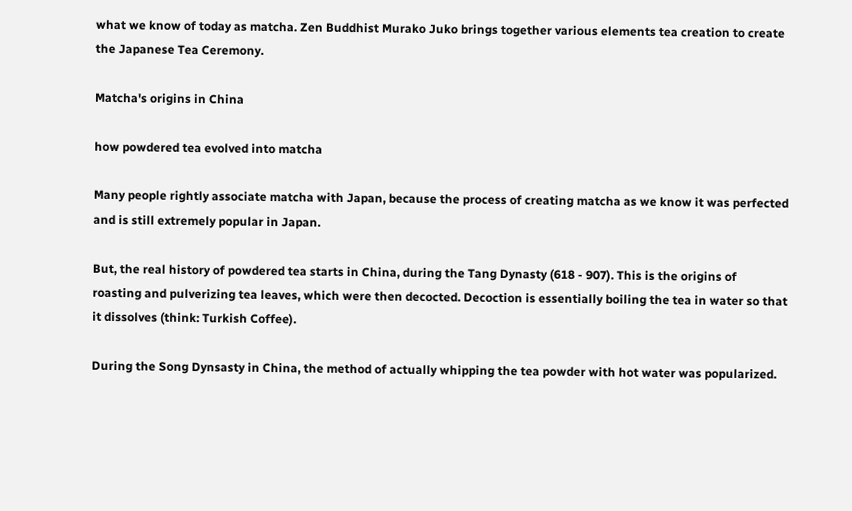what we know of today as matcha. Zen Buddhist Murako Juko brings together various elements tea creation to create the Japanese Tea Ceremony.

Matcha's origins in China

how powdered tea evolved into matcha

Many people rightly associate matcha with Japan, because the process of creating matcha as we know it was perfected and is still extremely popular in Japan.

But, the real history of powdered tea starts in China, during the Tang Dynasty (618 - 907). This is the origins of roasting and pulverizing tea leaves, which were then decocted. Decoction is essentially boiling the tea in water so that it dissolves (think: Turkish Coffee).

During the Song Dynsasty in China, the method of actually whipping the tea powder with hot water was popularized.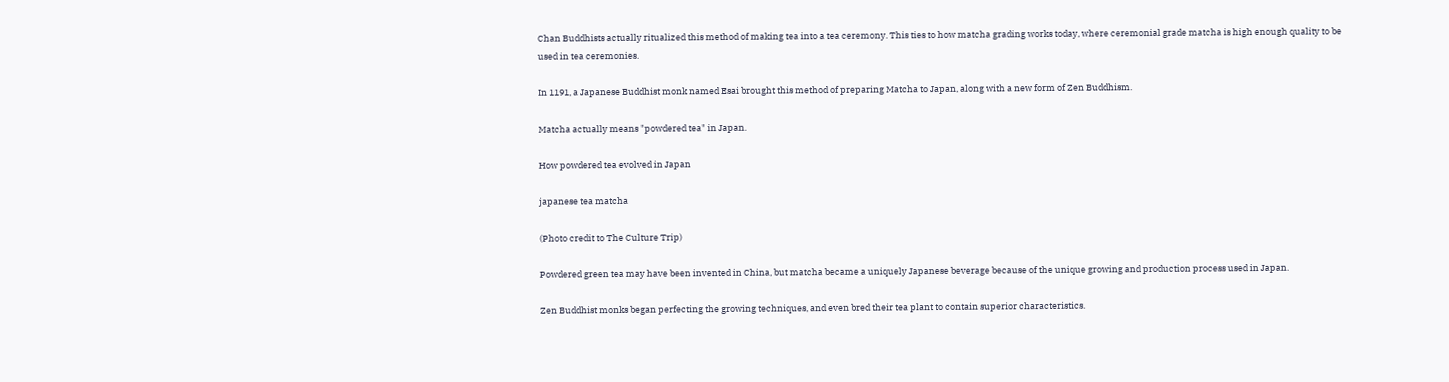Chan Buddhists actually ritualized this method of making tea into a tea ceremony. This ties to how matcha grading works today, where ceremonial grade matcha is high enough quality to be used in tea ceremonies.

In 1191, a Japanese Buddhist monk named Esai brought this method of preparing Matcha to Japan, along with a new form of Zen Buddhism.

Matcha actually means "powdered tea" in Japan.

How powdered tea evolved in Japan

japanese tea matcha

(Photo credit to The Culture Trip)

Powdered green tea may have been invented in China, but matcha became a uniquely Japanese beverage because of the unique growing and production process used in Japan.

Zen Buddhist monks began perfecting the growing techniques, and even bred their tea plant to contain superior characteristics.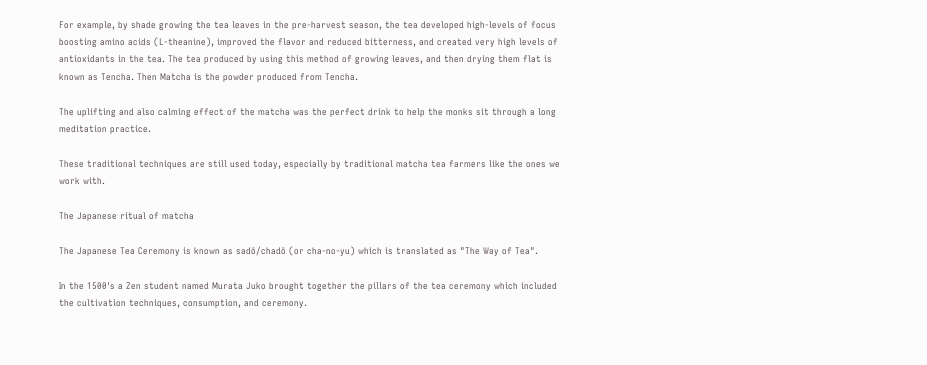For example, by shade growing the tea leaves in the pre-harvest season, the tea developed high-levels of focus boosting amino acids (L-theanine), improved the flavor and reduced bitterness, and created very high levels of antioxidants in the tea. The tea produced by using this method of growing leaves, and then drying them flat is known as Tencha. Then Matcha is the powder produced from Tencha.

The uplifting and also calming effect of the matcha was the perfect drink to help the monks sit through a long meditation practice.

These traditional techniques are still used today, especially by traditional matcha tea farmers like the ones we work with.

The Japanese ritual of matcha

The Japanese Tea Ceremony is known as sadō/chadō (or cha-no-yu) which is translated as "The Way of Tea".

In the 1500's a Zen student named Murata Juko brought together the pillars of the tea ceremony which included the cultivation techniques, consumption, and ceremony.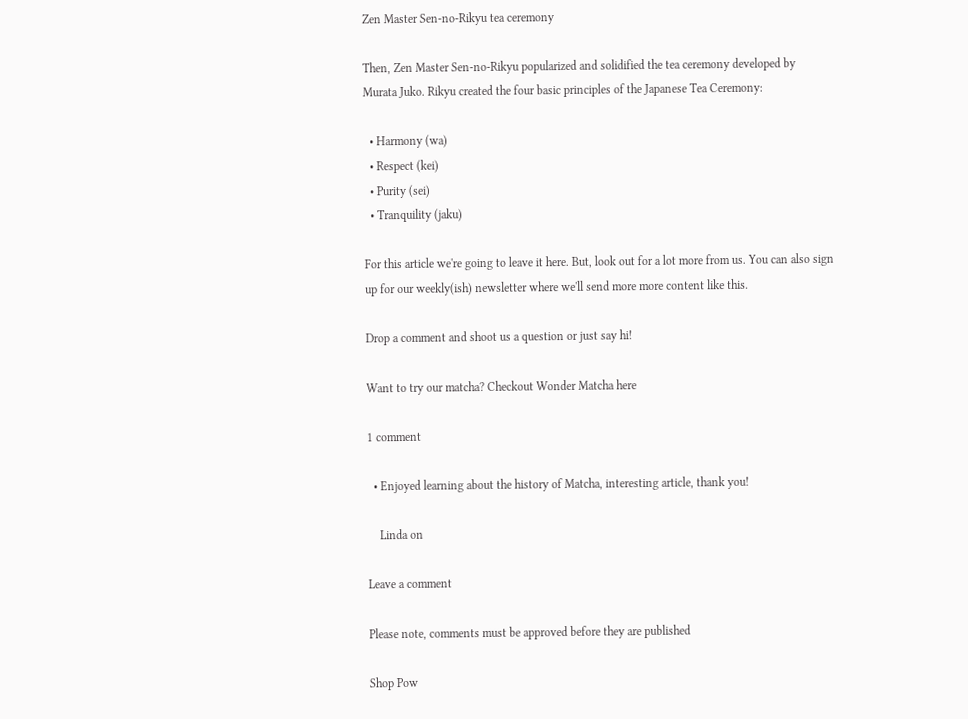Zen Master Sen-no-Rikyu tea ceremony

Then, Zen Master Sen-no-Rikyu popularized and solidified the tea ceremony developed by Murata Juko. Rikyu created the four basic principles of the Japanese Tea Ceremony:

  • Harmony (wa)
  • Respect (kei)
  • Purity (sei)
  • Tranquility (jaku)

For this article we're going to leave it here. But, look out for a lot more from us. You can also sign up for our weekly(ish) newsletter where we'll send more more content like this.

Drop a comment and shoot us a question or just say hi!

Want to try our matcha? Checkout Wonder Matcha here

1 comment

  • Enjoyed learning about the history of Matcha, interesting article, thank you!

    Linda on

Leave a comment

Please note, comments must be approved before they are published

Shop Pow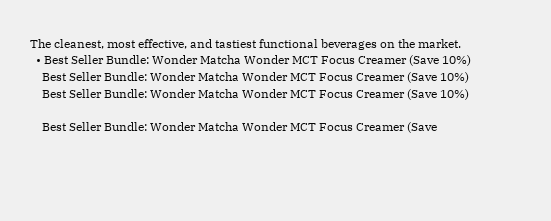The cleanest, most effective, and tastiest functional beverages on the market.
  • Best Seller Bundle: Wonder Matcha Wonder MCT Focus Creamer (Save 10%)
    Best Seller Bundle: Wonder Matcha Wonder MCT Focus Creamer (Save 10%)
    Best Seller Bundle: Wonder Matcha Wonder MCT Focus Creamer (Save 10%)

    Best Seller Bundle: Wonder Matcha Wonder MCT Focus Creamer (Save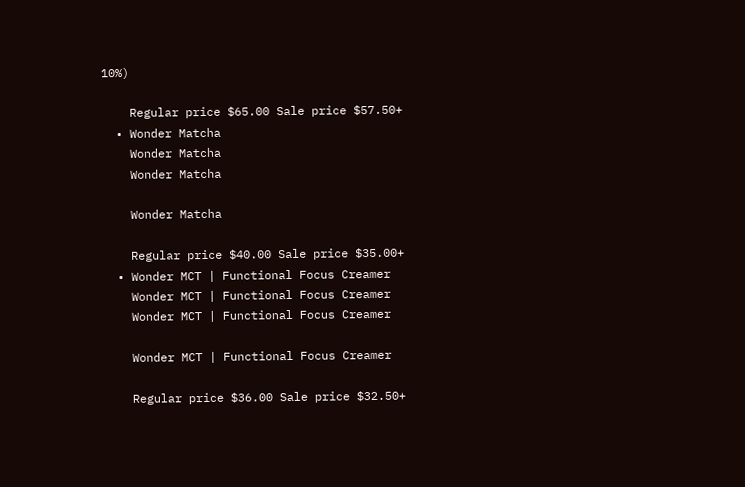10%)

    Regular price $65.00 Sale price $57.50+
  • Wonder Matcha
    Wonder Matcha
    Wonder Matcha

    Wonder Matcha

    Regular price $40.00 Sale price $35.00+
  • Wonder MCT | Functional Focus Creamer
    Wonder MCT | Functional Focus Creamer
    Wonder MCT | Functional Focus Creamer

    Wonder MCT | Functional Focus Creamer

    Regular price $36.00 Sale price $32.50+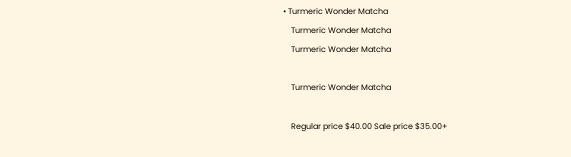• Turmeric Wonder Matcha
    Turmeric Wonder Matcha
    Turmeric Wonder Matcha

    Turmeric Wonder Matcha

    Regular price $40.00 Sale price $35.00+